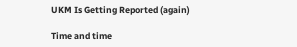UKM Is Getting Reported (again)

Time and time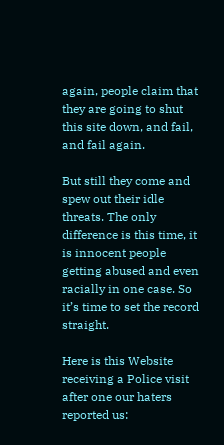again, people claim that they are going to shut this site down, and fail, and fail again.

But still they come and spew out their idle threats. The only difference is this time, it is innocent people getting abused and even racially in one case. So it’s time to set the record straight.

Here is this Website receiving a Police visit after one our haters reported us: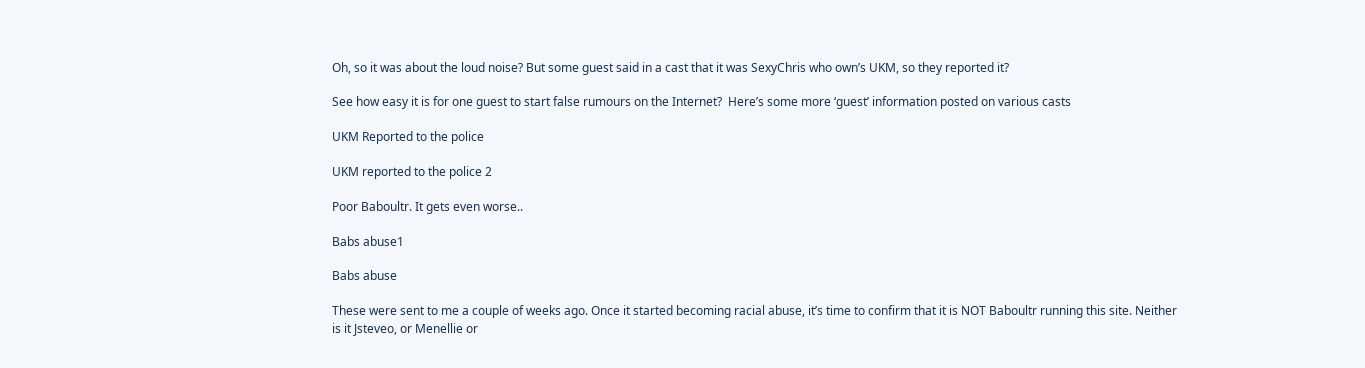Oh, so it was about the loud noise? But some guest said in a cast that it was SexyChris who own’s UKM, so they reported it?

See how easy it is for one guest to start false rumours on the Internet?  Here’s some more ‘guest’ information posted on various casts

UKM Reported to the police

UKM reported to the police 2

Poor Baboultr. It gets even worse..

Babs abuse1

Babs abuse

These were sent to me a couple of weeks ago. Once it started becoming racial abuse, it’s time to confirm that it is NOT Baboultr running this site. Neither is it Jsteveo, or Menellie or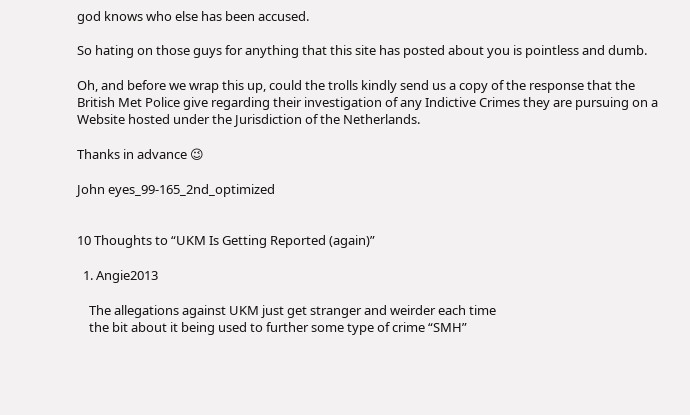god knows who else has been accused.

So hating on those guys for anything that this site has posted about you is pointless and dumb.

Oh, and before we wrap this up, could the trolls kindly send us a copy of the response that the British Met Police give regarding their investigation of any Indictive Crimes they are pursuing on a Website hosted under the Jurisdiction of the Netherlands.

Thanks in advance 😉

John eyes_99-165_2nd_optimized


10 Thoughts to “UKM Is Getting Reported (again)”

  1. Angie2013

    The allegations against UKM just get stranger and weirder each time
    the bit about it being used to further some type of crime “SMH”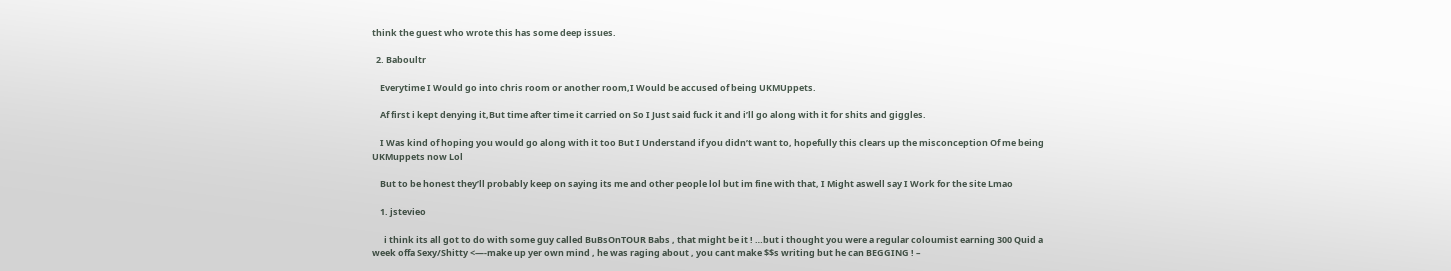think the guest who wrote this has some deep issues.

  2. Baboultr

    Everytime I Would go into chris room or another room,I Would be accused of being UKMUppets.

    Af first i kept denying it,But time after time it carried on So I Just said fuck it and i’ll go along with it for shits and giggles.

    I Was kind of hoping you would go along with it too But I Understand if you didn’t want to, hopefully this clears up the misconception Of me being UKMuppets now Lol

    But to be honest they’ll probably keep on saying its me and other people lol but im fine with that, I Might aswell say I Work for the site Lmao

    1. jstevieo

      i think its all got to do with some guy called BuBsOnTOUR Babs , that might be it ! …but i thought you were a regular coloumist earning 300 Quid a week offa Sexy/Shitty <—-make up yer own mind , he was raging about , you cant make $$s writing but he can BEGGING ! –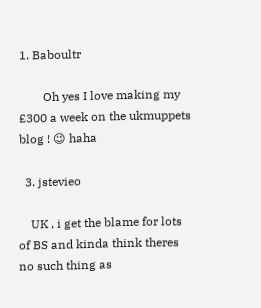1. Baboultr

        Oh yes I love making my £300 a week on the ukmuppets blog ! 😉 haha

  3. jstevieo

    UK , i get the blame for lots of BS and kinda think theres no such thing as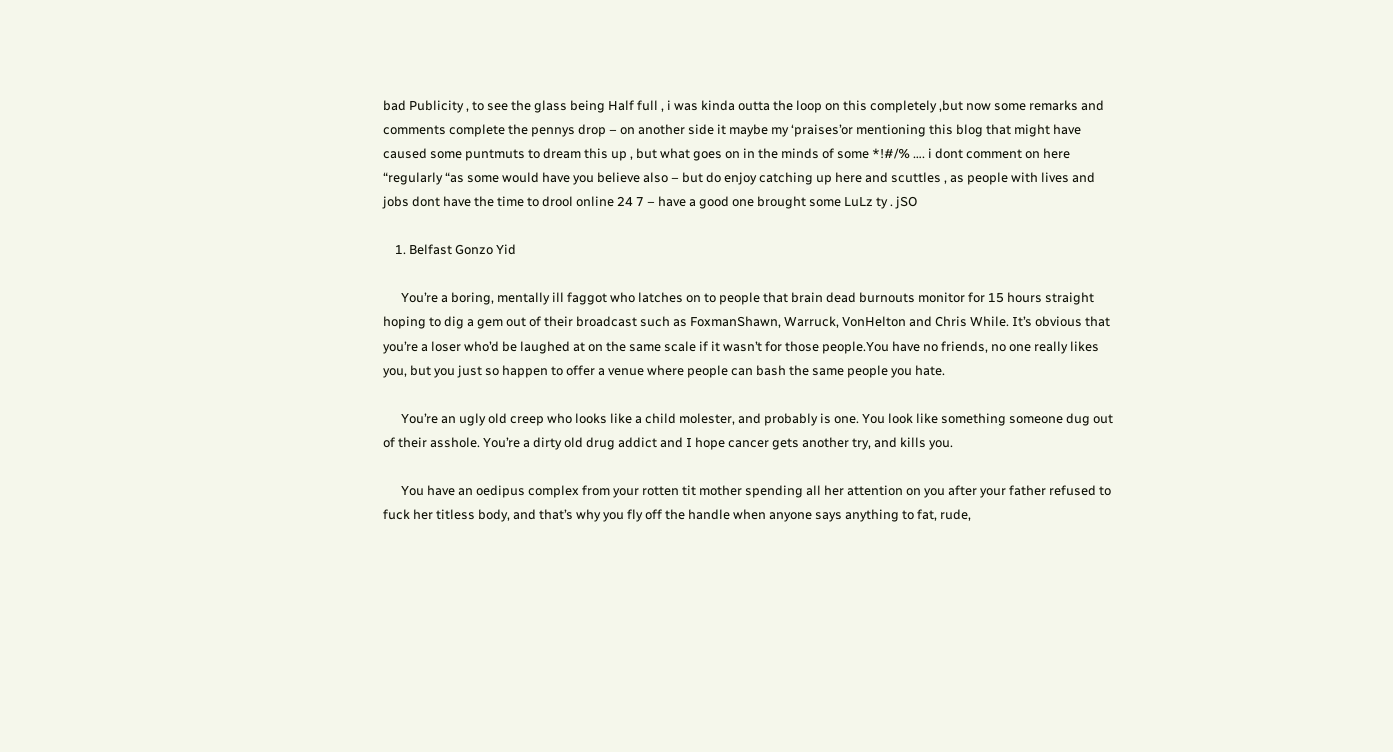bad Publicity , to see the glass being Half full , i was kinda outta the loop on this completely ,but now some remarks and comments complete the pennys drop – on another side it maybe my ‘praises’or mentioning this blog that might have caused some puntmuts to dream this up , but what goes on in the minds of some *!#/% …. i dont comment on here “regularly “as some would have you believe also – but do enjoy catching up here and scuttles , as people with lives and jobs dont have the time to drool online 24 7 – have a good one brought some LuLz ty . jSO

    1. Belfast Gonzo Yid

      You’re a boring, mentally ill faggot who latches on to people that brain dead burnouts monitor for 15 hours straight hoping to dig a gem out of their broadcast such as FoxmanShawn, Warruck, VonHelton and Chris While. It’s obvious that you’re a loser who’d be laughed at on the same scale if it wasn’t for those people.You have no friends, no one really likes you, but you just so happen to offer a venue where people can bash the same people you hate.

      You’re an ugly old creep who looks like a child molester, and probably is one. You look like something someone dug out of their asshole. You’re a dirty old drug addict and I hope cancer gets another try, and kills you.

      You have an oedipus complex from your rotten tit mother spending all her attention on you after your father refused to fuck her titless body, and that’s why you fly off the handle when anyone says anything to fat, rude,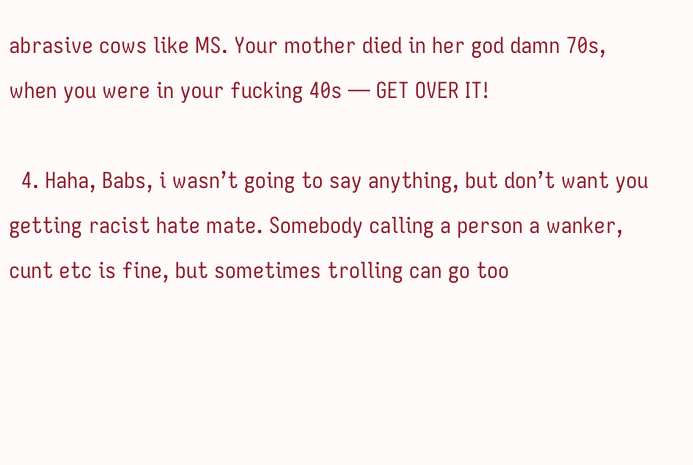abrasive cows like MS. Your mother died in her god damn 70s, when you were in your fucking 40s — GET OVER IT!

  4. Haha, Babs, i wasn’t going to say anything, but don’t want you getting racist hate mate. Somebody calling a person a wanker, cunt etc is fine, but sometimes trolling can go too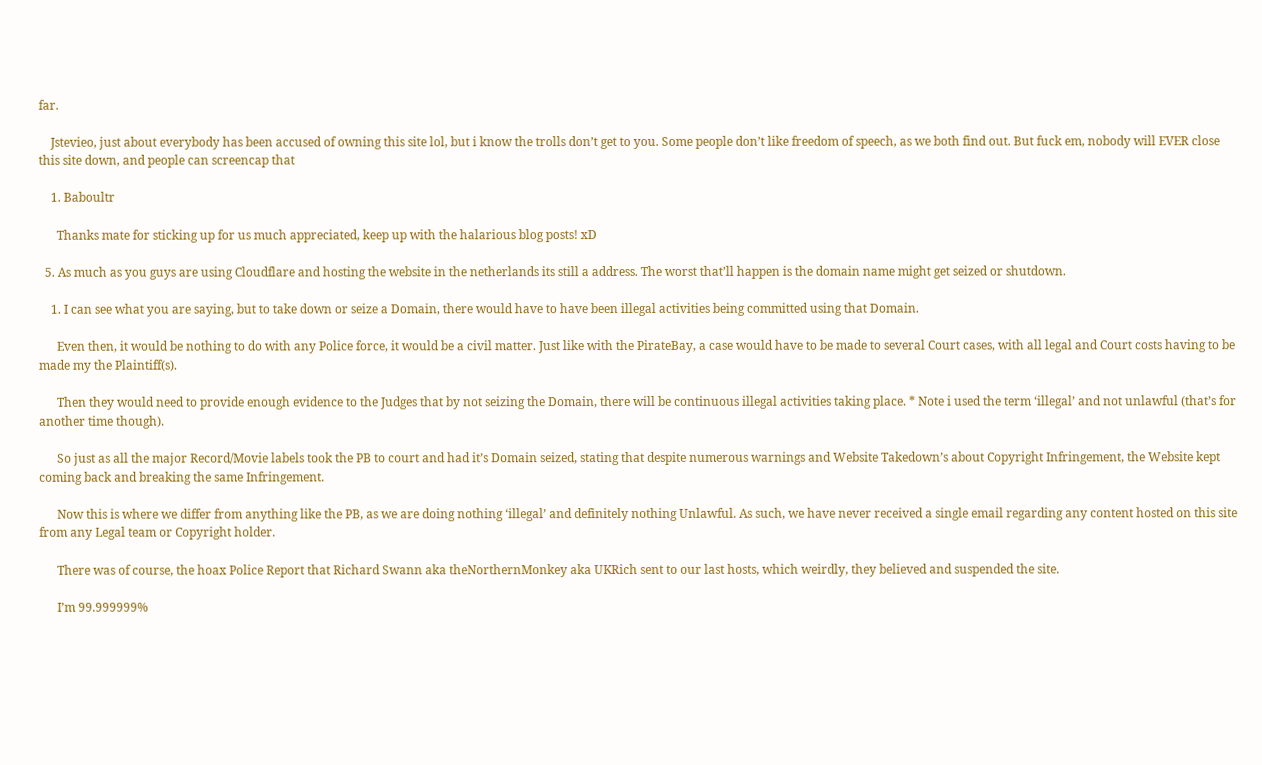far.

    Jstevieo, just about everybody has been accused of owning this site lol, but i know the trolls don’t get to you. Some people don’t like freedom of speech, as we both find out. But fuck em, nobody will EVER close this site down, and people can screencap that

    1. Baboultr

      Thanks mate for sticking up for us much appreciated, keep up with the halarious blog posts! xD

  5. As much as you guys are using Cloudflare and hosting the website in the netherlands its still a address. The worst that’ll happen is the domain name might get seized or shutdown.

    1. I can see what you are saying, but to take down or seize a Domain, there would have to have been illegal activities being committed using that Domain.

      Even then, it would be nothing to do with any Police force, it would be a civil matter. Just like with the PirateBay, a case would have to be made to several Court cases, with all legal and Court costs having to be made my the Plaintiff(s).

      Then they would need to provide enough evidence to the Judges that by not seizing the Domain, there will be continuous illegal activities taking place. * Note i used the term ‘illegal’ and not unlawful (that’s for another time though).

      So just as all the major Record/Movie labels took the PB to court and had it’s Domain seized, stating that despite numerous warnings and Website Takedown’s about Copyright Infringement, the Website kept coming back and breaking the same Infringement.

      Now this is where we differ from anything like the PB, as we are doing nothing ‘illegal’ and definitely nothing Unlawful. As such, we have never received a single email regarding any content hosted on this site from any Legal team or Copyright holder.

      There was of course, the hoax Police Report that Richard Swann aka theNorthernMonkey aka UKRich sent to our last hosts, which weirdly, they believed and suspended the site.

      I’m 99.999999%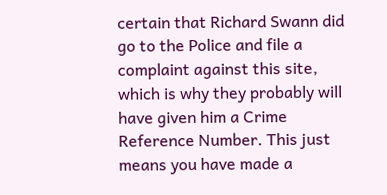certain that Richard Swann did go to the Police and file a complaint against this site, which is why they probably will have given him a Crime Reference Number. This just means you have made a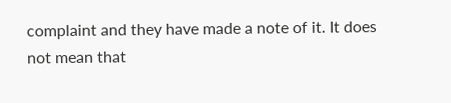complaint and they have made a note of it. It does not mean that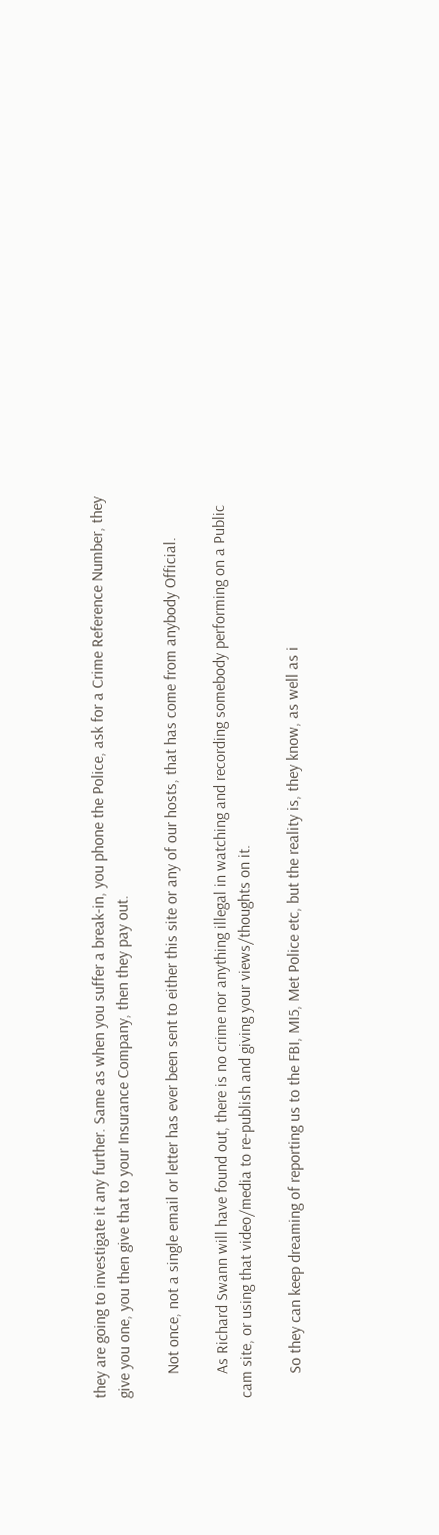they are going to investigate it any further. Same as when you suffer a break-in, you phone the Police, ask for a Crime Reference Number, they give you one, you then give that to your Insurance Company, then they pay out.

      Not once, not a single email or letter has ever been sent to either this site or any of our hosts, that has come from anybody Official.

      As Richard Swann will have found out, there is no crime nor anything illegal in watching and recording somebody performing on a Public cam site, or using that video/media to re-publish and giving your views/thoughts on it.

      So they can keep dreaming of reporting us to the FBI, MI5, Met Police etc, but the reality is, they know, as well as i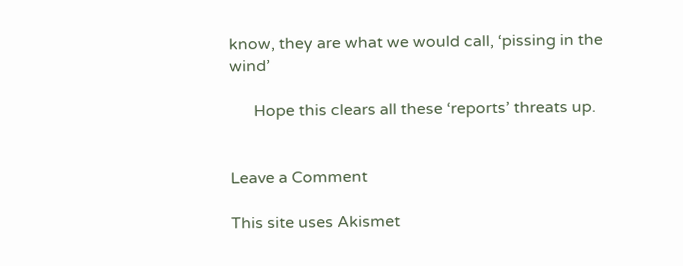know, they are what we would call, ‘pissing in the wind’

      Hope this clears all these ‘reports’ threats up.


Leave a Comment

This site uses Akismet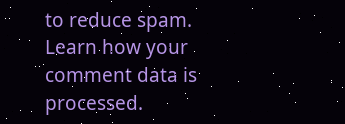to reduce spam. Learn how your comment data is processed.